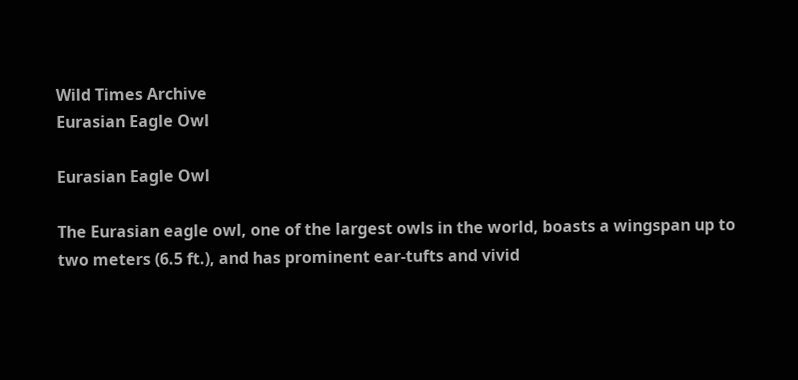Wild Times Archive
Eurasian Eagle Owl

Eurasian Eagle Owl

The Eurasian eagle owl, one of the largest owls in the world, boasts a wingspan up to two meters (6.5 ft.), and has prominent ear-tufts and vivid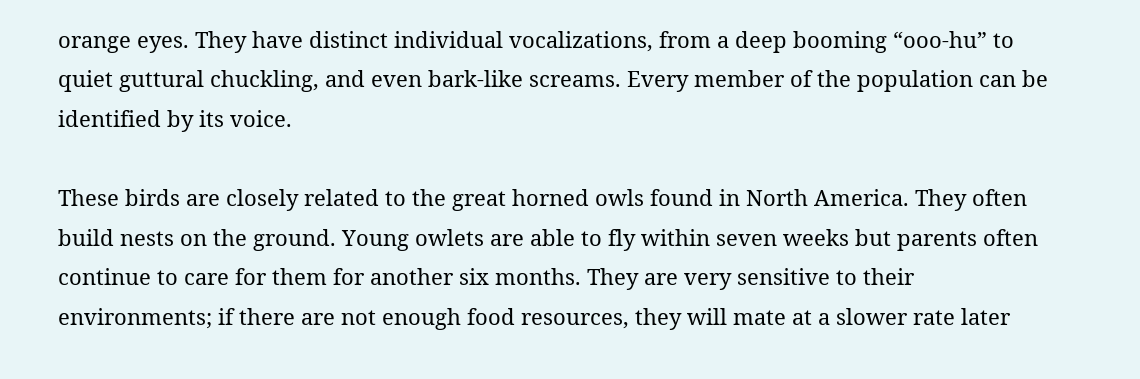orange eyes. They have distinct individual vocalizations, from a deep booming “ooo-hu” to quiet guttural chuckling, and even bark-like screams. Every member of the population can be identified by its voice.

These birds are closely related to the great horned owls found in North America. They often build nests on the ground. Young owlets are able to fly within seven weeks but parents often continue to care for them for another six months. They are very sensitive to their environments; if there are not enough food resources, they will mate at a slower rate later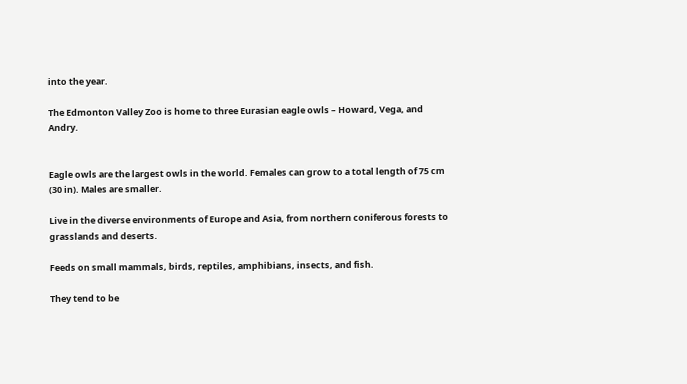into the year.

The Edmonton Valley Zoo is home to three Eurasian eagle owls – Howard, Vega, and Andry.


Eagle owls are the largest owls in the world. Females can grow to a total length of 75 cm  (30 in). Males are smaller.

Live in the diverse environments of Europe and Asia, from northern coniferous forests to grasslands and deserts.

Feeds on small mammals, birds, reptiles, amphibians, insects, and fish.

They tend to be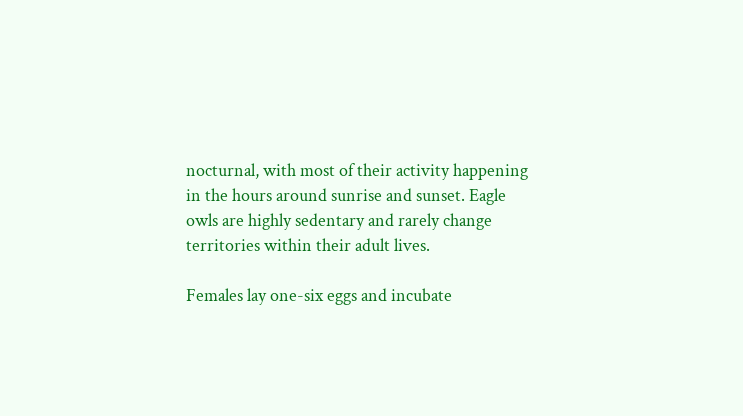nocturnal, with most of their activity happening in the hours around sunrise and sunset. Eagle owls are highly sedentary and rarely change territories within their adult lives.

Females lay one-six eggs and incubate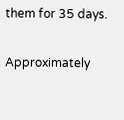them for 35 days.

Approximately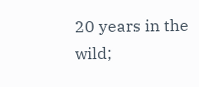20 years in the wild;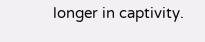longer in captivity.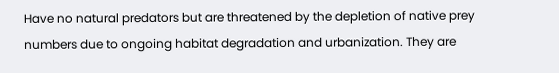Have no natural predators but are threatened by the depletion of native prey numbers due to ongoing habitat degradation and urbanization. They are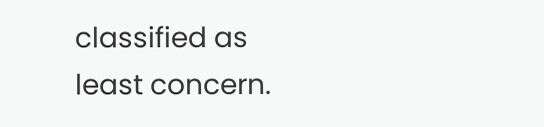classified as least concern.